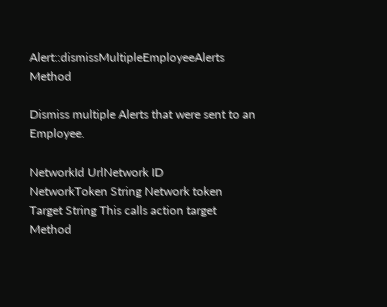Alert::dismissMultipleEmployeeAlerts Method

Dismiss multiple Alerts that were sent to an Employee.

NetworkId UrlNetwork ID
NetworkToken String Network token
Target String This calls action target
Method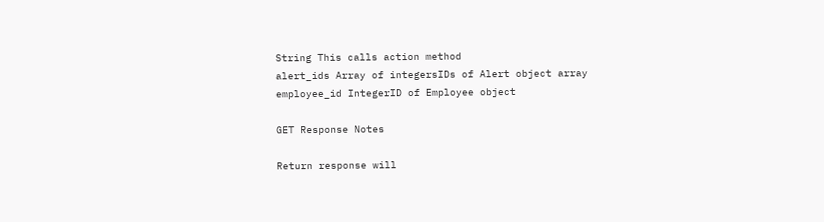String This calls action method
alert_ids Array of integersIDs of Alert object array
employee_id IntegerID of Employee object

GET Response Notes

Return response will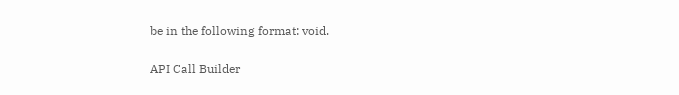be in the following format: void.

API Call Builder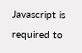Javascript is required to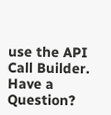use the API Call Builder.
Have a Question?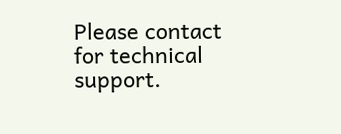Please contact for technical support.